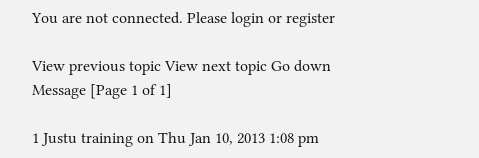You are not connected. Please login or register

View previous topic View next topic Go down Message [Page 1 of 1]

1 Justu training on Thu Jan 10, 2013 1:08 pm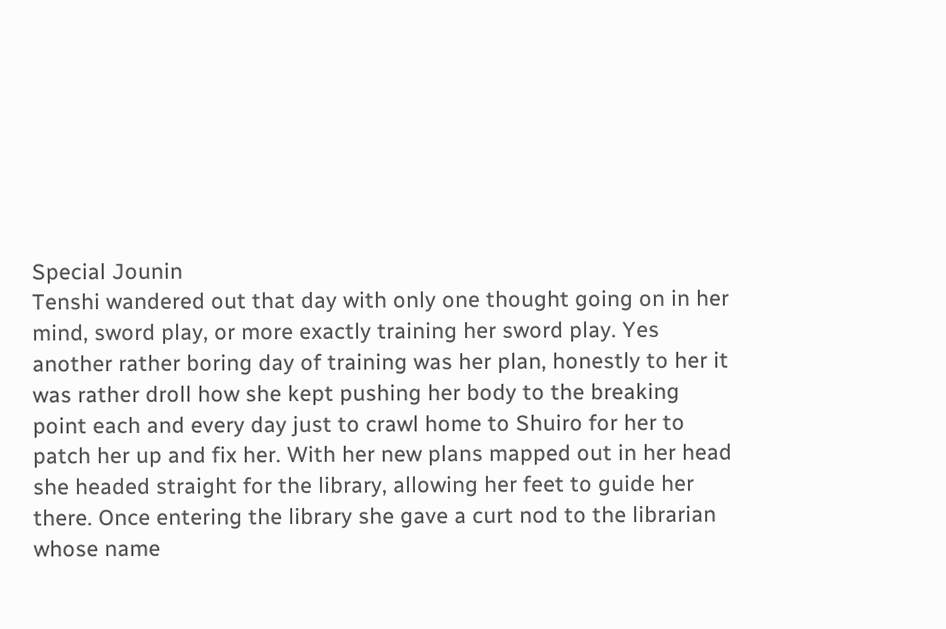Special Jounin
Tenshi wandered out that day with only one thought going on in her mind, sword play, or more exactly training her sword play. Yes another rather boring day of training was her plan, honestly to her it was rather droll how she kept pushing her body to the breaking point each and every day just to crawl home to Shuiro for her to patch her up and fix her. With her new plans mapped out in her head she headed straight for the library, allowing her feet to guide her there. Once entering the library she gave a curt nod to the librarian whose name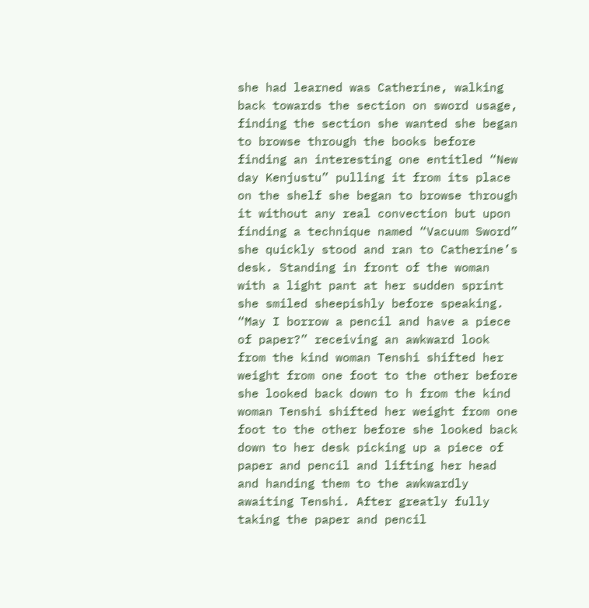she had learned was Catherine, walking back towards the section on sword usage, finding the section she wanted she began to browse through the books before finding an interesting one entitled “New day Kenjustu” pulling it from its place on the shelf she began to browse through it without any real convection but upon finding a technique named “Vacuum Sword” she quickly stood and ran to Catherine’s desk. Standing in front of the woman with a light pant at her sudden sprint she smiled sheepishly before speaking. “May I borrow a pencil and have a piece of paper?” receiving an awkward look from the kind woman Tenshi shifted her weight from one foot to the other before she looked back down to h from the kind woman Tenshi shifted her weight from one foot to the other before she looked back down to her desk picking up a piece of paper and pencil and lifting her head and handing them to the awkwardly awaiting Tenshi. After greatly fully taking the paper and pencil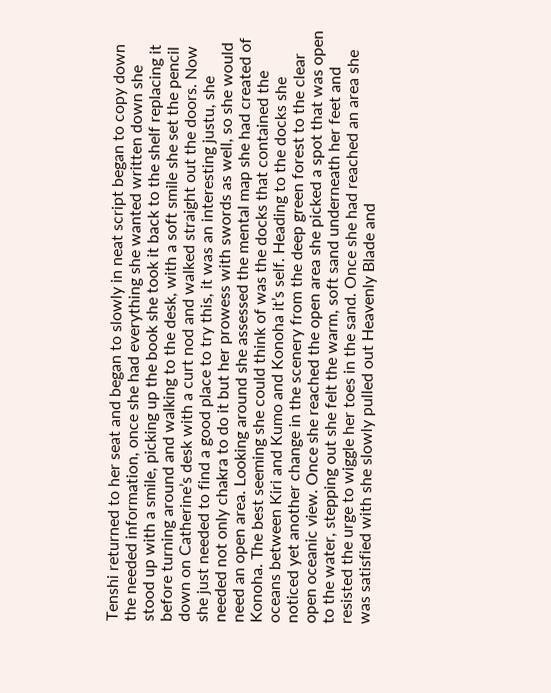Tenshi returned to her seat and began to slowly in neat script began to copy down the needed information, once she had everything she wanted written down she stood up with a smile, picking up the book she took it back to the shelf replacing it before turning around and walking to the desk, with a soft smile she set the pencil down on Catherine’s desk with a curt nod and walked straight out the doors. Now she just needed to find a good place to try this, it was an interesting justu, she needed not only chakra to do it but her prowess with swords as well, so she would need an open area. Looking around she assessed the mental map she had created of Konoha. The best seeming she could think of was the docks that contained the oceans between Kiri and Kumo and Konoha it’s self. Heading to the docks she noticed yet another change in the scenery from the deep green forest to the clear open oceanic view. Once she reached the open area she picked a spot that was open to the water, stepping out she felt the warm, soft sand underneath her feet and resisted the urge to wiggle her toes in the sand. Once she had reached an area she was satisfied with she slowly pulled out Heavenly Blade and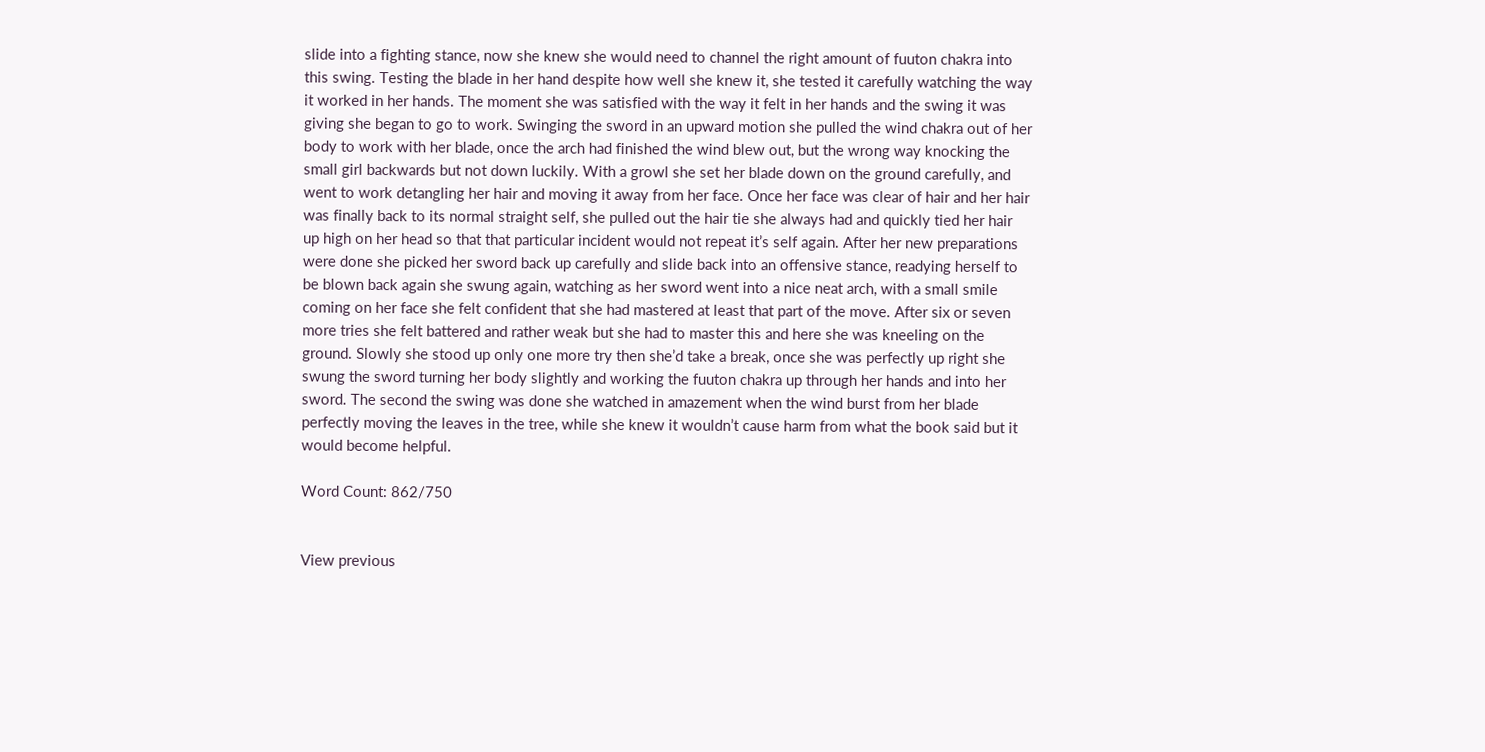slide into a fighting stance, now she knew she would need to channel the right amount of fuuton chakra into this swing. Testing the blade in her hand despite how well she knew it, she tested it carefully watching the way it worked in her hands. The moment she was satisfied with the way it felt in her hands and the swing it was giving she began to go to work. Swinging the sword in an upward motion she pulled the wind chakra out of her body to work with her blade, once the arch had finished the wind blew out, but the wrong way knocking the small girl backwards but not down luckily. With a growl she set her blade down on the ground carefully, and went to work detangling her hair and moving it away from her face. Once her face was clear of hair and her hair was finally back to its normal straight self, she pulled out the hair tie she always had and quickly tied her hair up high on her head so that that particular incident would not repeat it’s self again. After her new preparations were done she picked her sword back up carefully and slide back into an offensive stance, readying herself to be blown back again she swung again, watching as her sword went into a nice neat arch, with a small smile coming on her face she felt confident that she had mastered at least that part of the move. After six or seven more tries she felt battered and rather weak but she had to master this and here she was kneeling on the ground. Slowly she stood up only one more try then she’d take a break, once she was perfectly up right she swung the sword turning her body slightly and working the fuuton chakra up through her hands and into her sword. The second the swing was done she watched in amazement when the wind burst from her blade perfectly moving the leaves in the tree, while she knew it wouldn’t cause harm from what the book said but it would become helpful.

Word Count: 862/750


View previous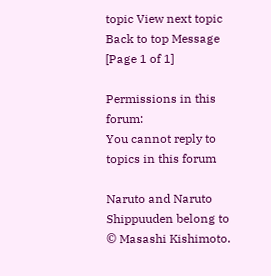topic View next topic Back to top Message [Page 1 of 1]

Permissions in this forum:
You cannot reply to topics in this forum

Naruto and Naruto Shippuuden belong to © Masashi Kishimoto.